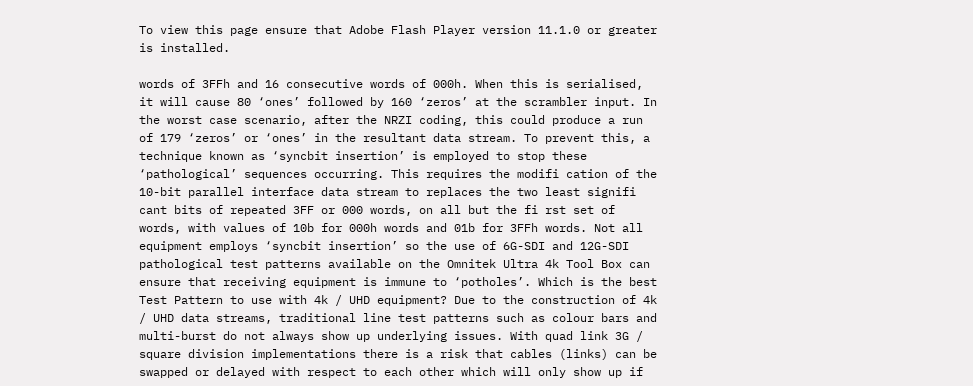To view this page ensure that Adobe Flash Player version 11.1.0 or greater is installed.

words of 3FFh and 16 consecutive words of 000h. When this is serialised, it will cause 80 ‘ones’ followed by 160 ‘zeros’ at the scrambler input. In the worst case scenario, after the NRZI coding, this could produce a run of 179 ‘zeros’ or ‘ones’ in the resultant data stream. To prevent this, a technique known as ‘syncbit insertion’ is employed to stop these ‘pathological’ sequences occurring. This requires the modifi cation of the 10-bit parallel interface data stream to replaces the two least signifi cant bits of repeated 3FF or 000 words, on all but the fi rst set of words, with values of 10b for 000h words and 01b for 3FFh words. Not all equipment employs ‘syncbit insertion’ so the use of 6G-SDI and 12G-SDI pathological test patterns available on the Omnitek Ultra 4k Tool Box can ensure that receiving equipment is immune to ‘potholes’. Which is the best Test Pattern to use with 4k / UHD equipment? Due to the construction of 4k / UHD data streams, traditional line test patterns such as colour bars and multi-burst do not always show up underlying issues. With quad link 3G / square division implementations there is a risk that cables (links) can be swapped or delayed with respect to each other which will only show up if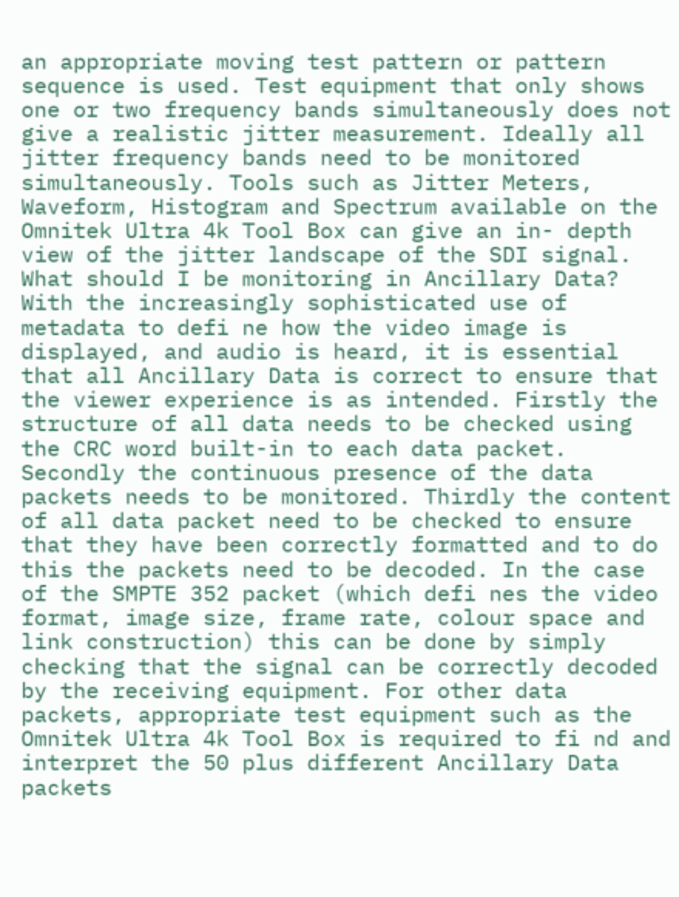an appropriate moving test pattern or pattern sequence is used. Test equipment that only shows one or two frequency bands simultaneously does not give a realistic jitter measurement. Ideally all jitter frequency bands need to be monitored simultaneously. Tools such as Jitter Meters, Waveform, Histogram and Spectrum available on the Omnitek Ultra 4k Tool Box can give an in- depth view of the jitter landscape of the SDI signal. What should I be monitoring in Ancillary Data? With the increasingly sophisticated use of metadata to defi ne how the video image is displayed, and audio is heard, it is essential that all Ancillary Data is correct to ensure that the viewer experience is as intended. Firstly the structure of all data needs to be checked using the CRC word built-in to each data packet. Secondly the continuous presence of the data packets needs to be monitored. Thirdly the content of all data packet need to be checked to ensure that they have been correctly formatted and to do this the packets need to be decoded. In the case of the SMPTE 352 packet (which defi nes the video format, image size, frame rate, colour space and link construction) this can be done by simply checking that the signal can be correctly decoded by the receiving equipment. For other data packets, appropriate test equipment such as the Omnitek Ultra 4k Tool Box is required to fi nd and interpret the 50 plus different Ancillary Data packets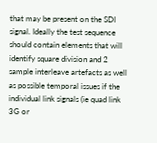that may be present on the SDI signal. Ideally the test sequence should contain elements that will identify square division and 2 sample interleave artefacts as well as possible temporal issues if the individual link signals (ie quad link 3G or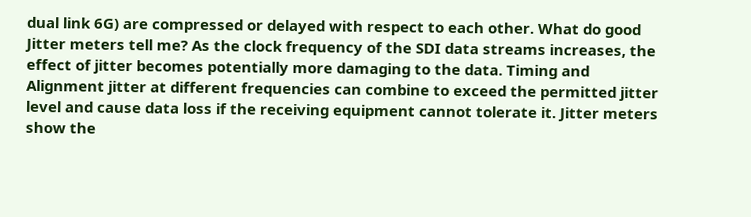dual link 6G) are compressed or delayed with respect to each other. What do good Jitter meters tell me? As the clock frequency of the SDI data streams increases, the effect of jitter becomes potentially more damaging to the data. Timing and Alignment jitter at different frequencies can combine to exceed the permitted jitter level and cause data loss if the receiving equipment cannot tolerate it. Jitter meters show the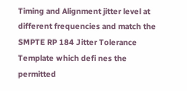Timing and Alignment jitter level at different frequencies and match the SMPTE RP 184 Jitter Tolerance Template which defi nes the permitted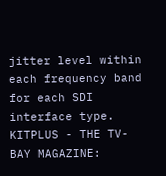jitter level within each frequency band for each SDI interface type. KITPLUS - THE TV-BAY MAGAZINE: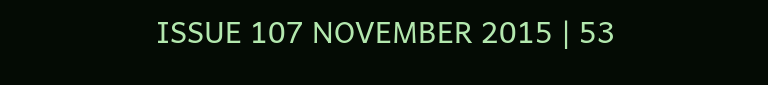ISSUE 107 NOVEMBER 2015 | 53